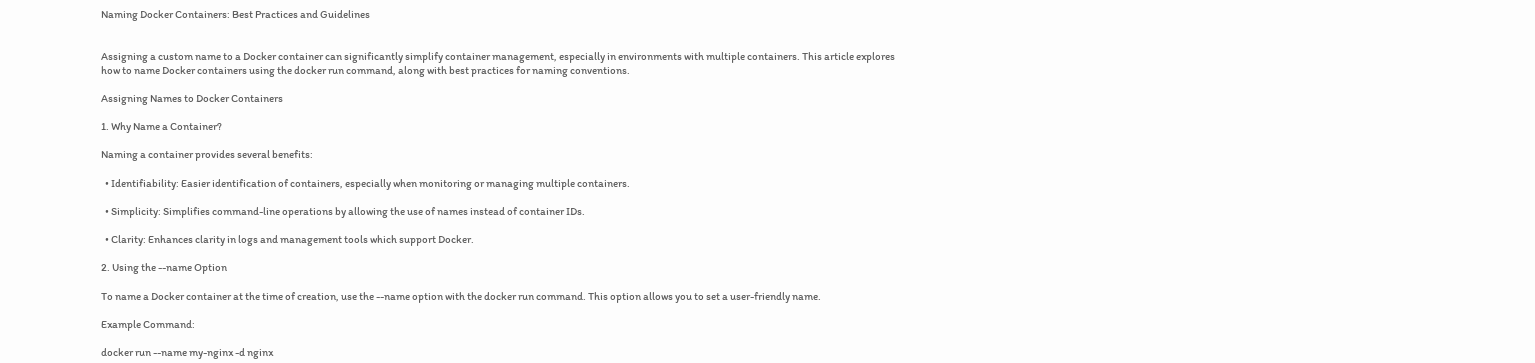Naming Docker Containers: Best Practices and Guidelines


Assigning a custom name to a Docker container can significantly simplify container management, especially in environments with multiple containers. This article explores how to name Docker containers using the docker run command, along with best practices for naming conventions.

Assigning Names to Docker Containers

1. Why Name a Container?

Naming a container provides several benefits:

  • Identifiability: Easier identification of containers, especially when monitoring or managing multiple containers.

  • Simplicity: Simplifies command-line operations by allowing the use of names instead of container IDs.

  • Clarity: Enhances clarity in logs and management tools which support Docker.

2. Using the --name Option

To name a Docker container at the time of creation, use the --name option with the docker run command. This option allows you to set a user-friendly name.

Example Command:

docker run --name my-nginx -d nginx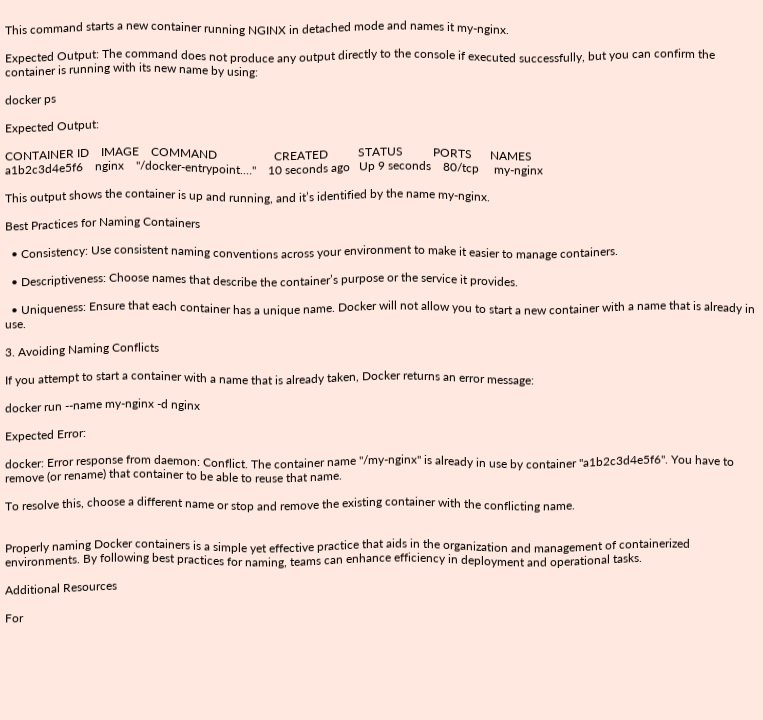This command starts a new container running NGINX in detached mode and names it my-nginx.

Expected Output: The command does not produce any output directly to the console if executed successfully, but you can confirm the container is running with its new name by using:

docker ps

Expected Output:

CONTAINER ID    IMAGE    COMMAND                   CREATED          STATUS          PORTS      NAMES
a1b2c3d4e5f6    nginx    "/docker-entrypoint.…"    10 seconds ago   Up 9 seconds    80/tcp     my-nginx

This output shows the container is up and running, and it’s identified by the name my-nginx.

Best Practices for Naming Containers

  • Consistency: Use consistent naming conventions across your environment to make it easier to manage containers.

  • Descriptiveness: Choose names that describe the container’s purpose or the service it provides.

  • Uniqueness: Ensure that each container has a unique name. Docker will not allow you to start a new container with a name that is already in use.

3. Avoiding Naming Conflicts

If you attempt to start a container with a name that is already taken, Docker returns an error message:

docker run --name my-nginx -d nginx

Expected Error:

docker: Error response from daemon: Conflict. The container name "/my-nginx" is already in use by container "a1b2c3d4e5f6". You have to remove (or rename) that container to be able to reuse that name.

To resolve this, choose a different name or stop and remove the existing container with the conflicting name.


Properly naming Docker containers is a simple yet effective practice that aids in the organization and management of containerized environments. By following best practices for naming, teams can enhance efficiency in deployment and operational tasks.

Additional Resources

For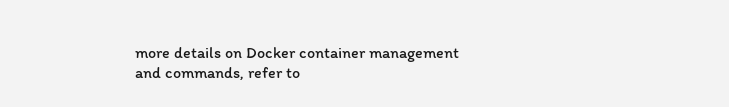more details on Docker container management and commands, refer to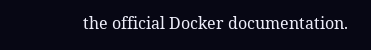the official Docker documentation.